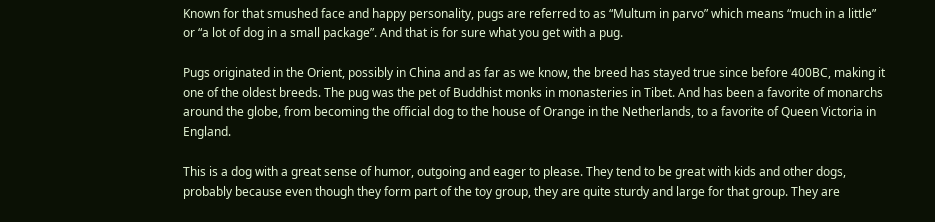Known for that smushed face and happy personality, pugs are referred to as “Multum in parvo” which means “much in a little” or “a lot of dog in a small package”. And that is for sure what you get with a pug.

Pugs originated in the Orient, possibly in China and as far as we know, the breed has stayed true since before 400BC, making it one of the oldest breeds. The pug was the pet of Buddhist monks in monasteries in Tibet. And has been a favorite of monarchs around the globe, from becoming the official dog to the house of Orange in the Netherlands, to a favorite of Queen Victoria in England.

This is a dog with a great sense of humor, outgoing and eager to please. They tend to be great with kids and other dogs, probably because even though they form part of the toy group, they are quite sturdy and large for that group. They are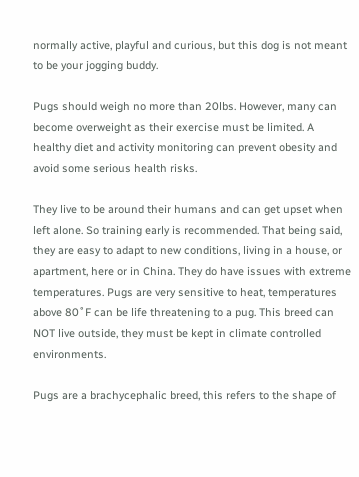normally active, playful and curious, but this dog is not meant to be your jogging buddy.

Pugs should weigh no more than 20lbs. However, many can become overweight as their exercise must be limited. A healthy diet and activity monitoring can prevent obesity and avoid some serious health risks.

They live to be around their humans and can get upset when left alone. So training early is recommended. That being said, they are easy to adapt to new conditions, living in a house, or apartment, here or in China. They do have issues with extreme temperatures. Pugs are very sensitive to heat, temperatures above 80˚F can be life threatening to a pug. This breed can NOT live outside, they must be kept in climate controlled environments.

Pugs are a brachycephalic breed, this refers to the shape of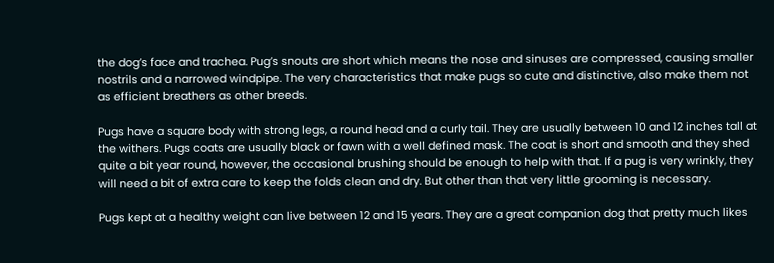the dog’s face and trachea. Pug’s snouts are short which means the nose and sinuses are compressed, causing smaller nostrils and a narrowed windpipe. The very characteristics that make pugs so cute and distinctive, also make them not as efficient breathers as other breeds.

Pugs have a square body with strong legs, a round head and a curly tail. They are usually between 10 and 12 inches tall at the withers. Pugs coats are usually black or fawn with a well defined mask. The coat is short and smooth and they shed quite a bit year round, however, the occasional brushing should be enough to help with that. If a pug is very wrinkly, they will need a bit of extra care to keep the folds clean and dry. But other than that very little grooming is necessary.

Pugs kept at a healthy weight can live between 12 and 15 years. They are a great companion dog that pretty much likes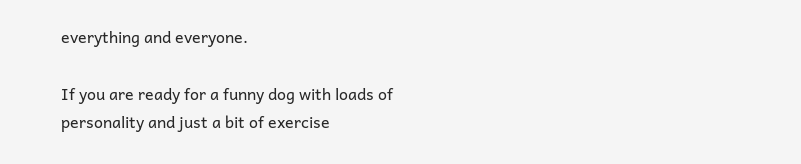everything and everyone.

If you are ready for a funny dog with loads of personality and just a bit of exercise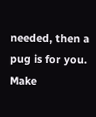needed, then a pug is for you. Make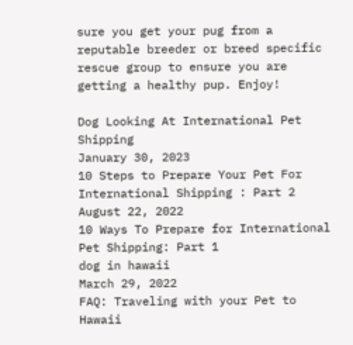sure you get your pug from a reputable breeder or breed specific rescue group to ensure you are getting a healthy pup. Enjoy!

Dog Looking At International Pet Shipping
January 30, 2023
10 Steps to Prepare Your Pet For International Shipping : Part 2
August 22, 2022
10 Ways To Prepare for International Pet Shipping: Part 1
dog in hawaii
March 29, 2022
FAQ: Traveling with your Pet to Hawaii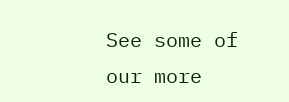See some of our more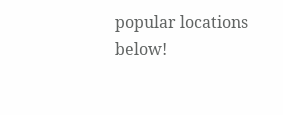popular locations below!